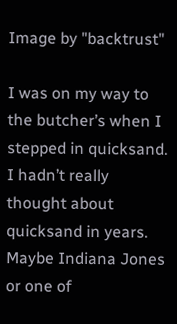Image by "backtrust"

I was on my way to the butcher’s when I stepped in quicksand. I hadn’t really thought about quicksand in years. Maybe Indiana Jones or one of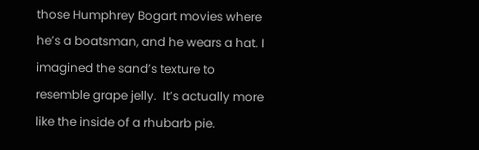those Humphrey Bogart movies where he’s a boatsman, and he wears a hat. I imagined the sand’s texture to resemble grape jelly.  It’s actually more like the inside of a rhubarb pie.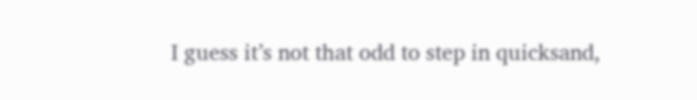I guess it’s not that odd to step in quicksand,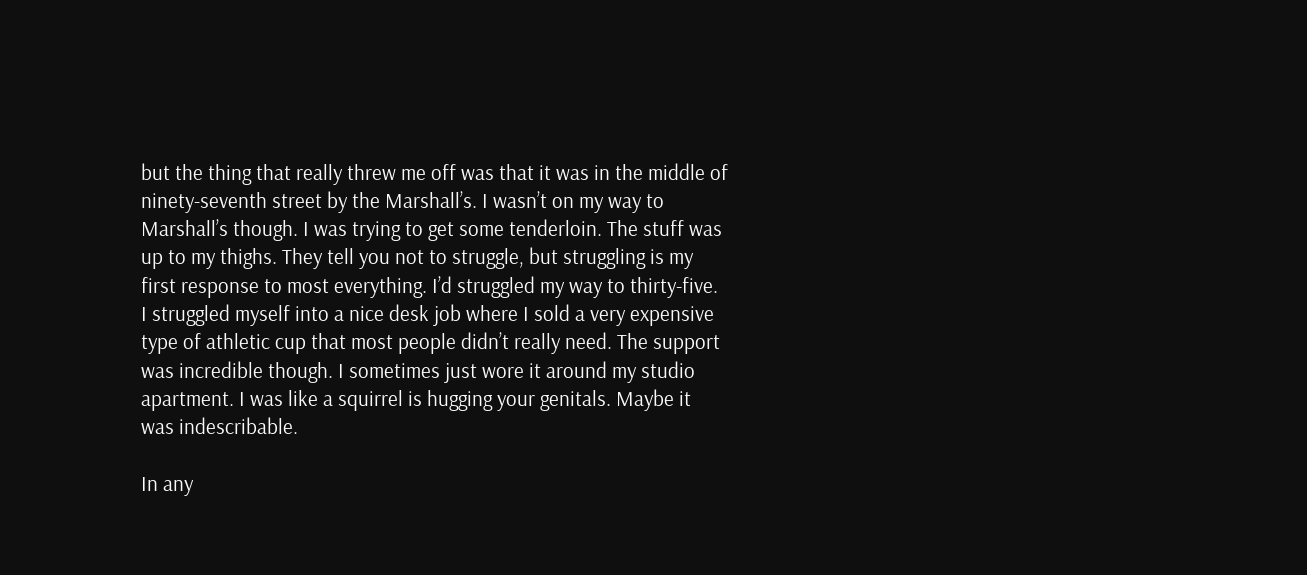but the thing that really threw me off was that it was in the middle of ninety-seventh street by the Marshall’s. I wasn’t on my way to Marshall’s though. I was trying to get some tenderloin. The stuff was up to my thighs. They tell you not to struggle, but struggling is my first response to most everything. I’d struggled my way to thirty-five. I struggled myself into a nice desk job where I sold a very expensive type of athletic cup that most people didn’t really need. The support was incredible though. I sometimes just wore it around my studio apartment. I was like a squirrel is hugging your genitals. Maybe it was indescribable.

In any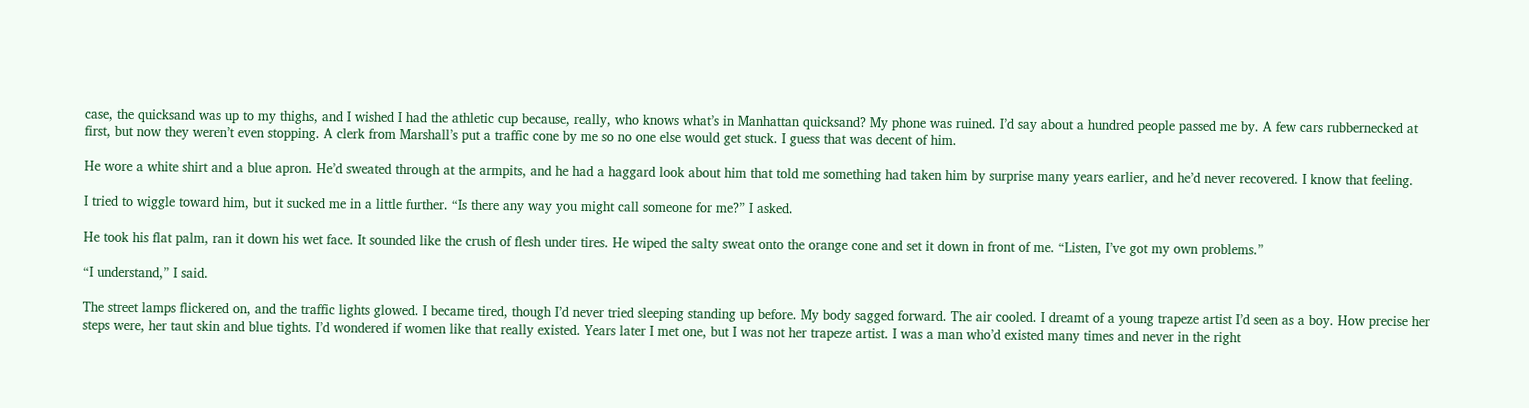case, the quicksand was up to my thighs, and I wished I had the athletic cup because, really, who knows what’s in Manhattan quicksand? My phone was ruined. I’d say about a hundred people passed me by. A few cars rubbernecked at first, but now they weren’t even stopping. A clerk from Marshall’s put a traffic cone by me so no one else would get stuck. I guess that was decent of him.

He wore a white shirt and a blue apron. He’d sweated through at the armpits, and he had a haggard look about him that told me something had taken him by surprise many years earlier, and he’d never recovered. I know that feeling.

I tried to wiggle toward him, but it sucked me in a little further. “Is there any way you might call someone for me?” I asked.

He took his flat palm, ran it down his wet face. It sounded like the crush of flesh under tires. He wiped the salty sweat onto the orange cone and set it down in front of me. “Listen, I’ve got my own problems.”

“I understand,” I said.

The street lamps flickered on, and the traffic lights glowed. I became tired, though I’d never tried sleeping standing up before. My body sagged forward. The air cooled. I dreamt of a young trapeze artist I’d seen as a boy. How precise her steps were, her taut skin and blue tights. I’d wondered if women like that really existed. Years later I met one, but I was not her trapeze artist. I was a man who’d existed many times and never in the right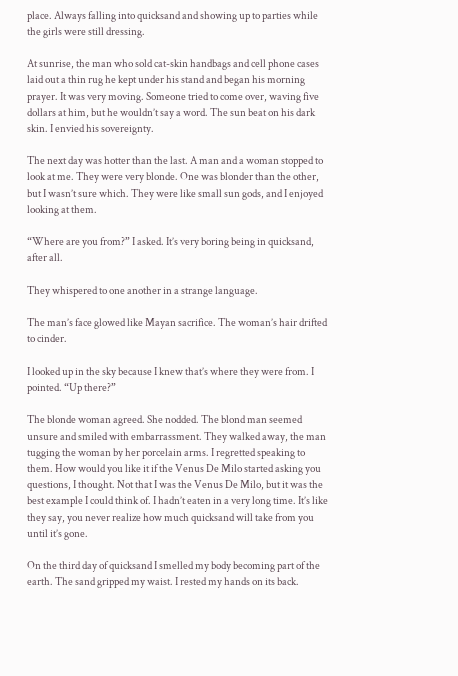place. Always falling into quicksand and showing up to parties while the girls were still dressing.

At sunrise, the man who sold cat-skin handbags and cell phone cases laid out a thin rug he kept under his stand and began his morning prayer. It was very moving. Someone tried to come over, waving five dollars at him, but he wouldn’t say a word. The sun beat on his dark skin. I envied his sovereignty.

The next day was hotter than the last. A man and a woman stopped to look at me. They were very blonde. One was blonder than the other, but I wasn’t sure which. They were like small sun gods, and I enjoyed looking at them.

“Where are you from?” I asked. It’s very boring being in quicksand, after all.

They whispered to one another in a strange language.

The man’s face glowed like Mayan sacrifice. The woman’s hair drifted to cinder.

I looked up in the sky because I knew that’s where they were from. I pointed. “Up there?”

The blonde woman agreed. She nodded. The blond man seemed unsure and smiled with embarrassment. They walked away, the man tugging the woman by her porcelain arms. I regretted speaking to them. How would you like it if the Venus De Milo started asking you questions, I thought. Not that I was the Venus De Milo, but it was the best example I could think of. I hadn’t eaten in a very long time. It’s like they say, you never realize how much quicksand will take from you until it’s gone.

On the third day of quicksand I smelled my body becoming part of the earth. The sand gripped my waist. I rested my hands on its back.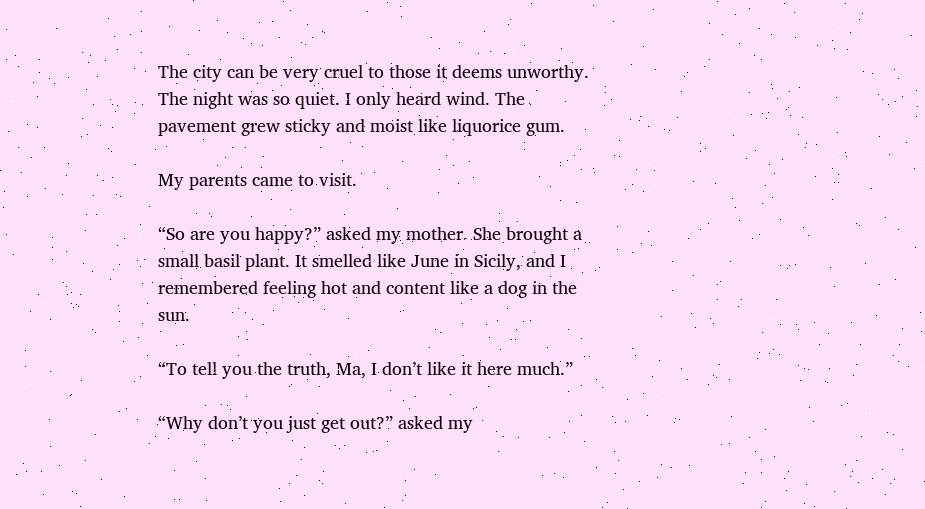The city can be very cruel to those it deems unworthy. The night was so quiet. I only heard wind. The pavement grew sticky and moist like liquorice gum.

My parents came to visit.

“So are you happy?” asked my mother. She brought a small basil plant. It smelled like June in Sicily, and I remembered feeling hot and content like a dog in the sun.

“To tell you the truth, Ma, I don’t like it here much.”

“Why don’t you just get out?” asked my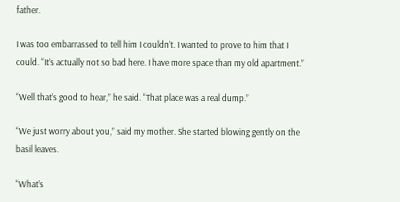father.

I was too embarrassed to tell him I couldn’t. I wanted to prove to him that I could. “It’s actually not so bad here. I have more space than my old apartment.”

“Well that’s good to hear,” he said. “That place was a real dump.”

“We just worry about you,” said my mother. She started blowing gently on the basil leaves.

“What’s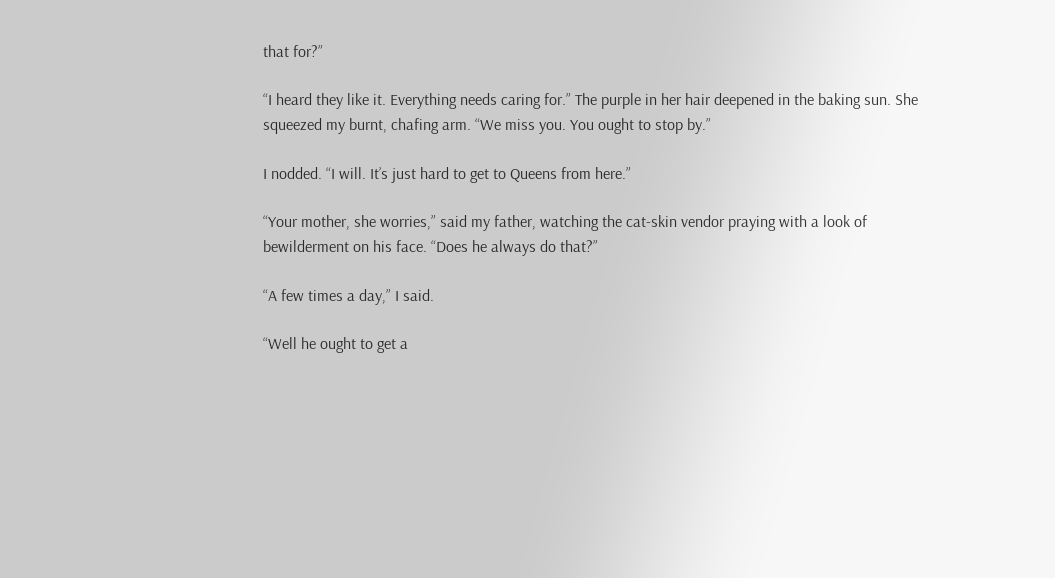that for?”

“I heard they like it. Everything needs caring for.” The purple in her hair deepened in the baking sun. She squeezed my burnt, chafing arm. “We miss you. You ought to stop by.”

I nodded. “I will. It’s just hard to get to Queens from here.”

“Your mother, she worries,” said my father, watching the cat-skin vendor praying with a look of bewilderment on his face. “Does he always do that?”

“A few times a day,” I said.

“Well he ought to get a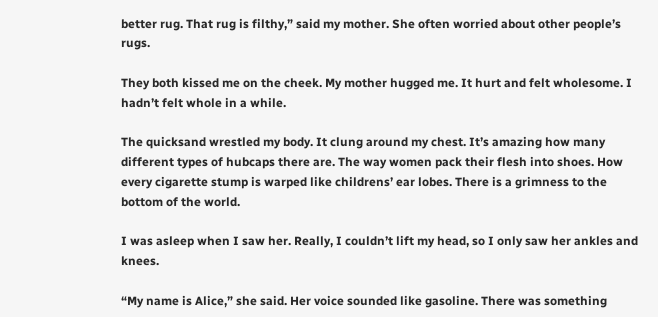better rug. That rug is filthy,” said my mother. She often worried about other people’s rugs.

They both kissed me on the cheek. My mother hugged me. It hurt and felt wholesome. I hadn’t felt whole in a while.

The quicksand wrestled my body. It clung around my chest. It’s amazing how many different types of hubcaps there are. The way women pack their flesh into shoes. How every cigarette stump is warped like childrens’ ear lobes. There is a grimness to the bottom of the world.

I was asleep when I saw her. Really, I couldn’t lift my head, so I only saw her ankles and knees.

“My name is Alice,” she said. Her voice sounded like gasoline. There was something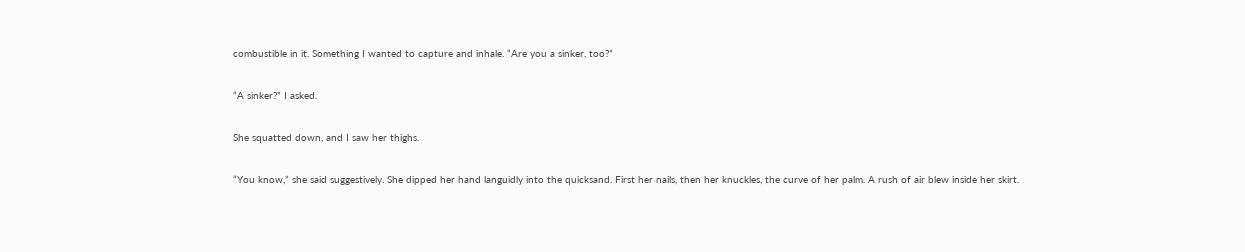combustible in it. Something I wanted to capture and inhale. “Are you a sinker, too?”

“A sinker?” I asked.

She squatted down, and I saw her thighs.

“You know,” she said suggestively. She dipped her hand languidly into the quicksand. First her nails, then her knuckles, the curve of her palm. A rush of air blew inside her skirt.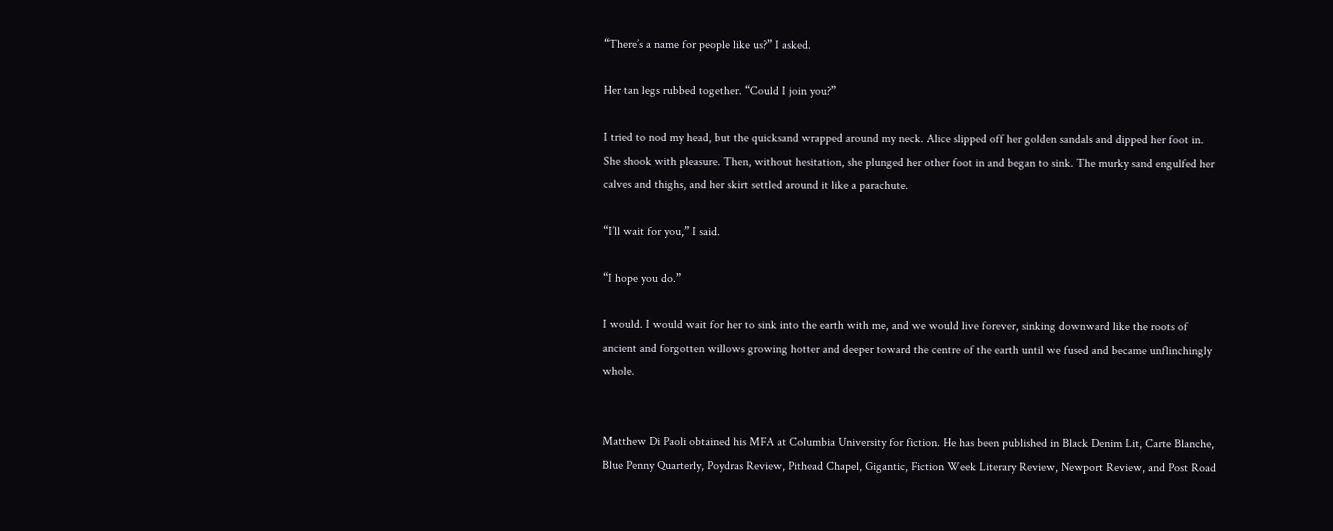“There’s a name for people like us?” I asked.

Her tan legs rubbed together. “Could I join you?”

I tried to nod my head, but the quicksand wrapped around my neck. Alice slipped off her golden sandals and dipped her foot in. She shook with pleasure. Then, without hesitation, she plunged her other foot in and began to sink. The murky sand engulfed her calves and thighs, and her skirt settled around it like a parachute.

“I’ll wait for you,” I said.

“I hope you do.”

I would. I would wait for her to sink into the earth with me, and we would live forever, sinking downward like the roots of ancient and forgotten willows growing hotter and deeper toward the centre of the earth until we fused and became unflinchingly whole.


Matthew Di Paoli obtained his MFA at Columbia University for fiction. He has been published in Black Denim Lit, Carte Blanche, Blue Penny Quarterly, Poydras Review, Pithead Chapel, Gigantic, Fiction Week Literary Review, Newport Review, and Post Road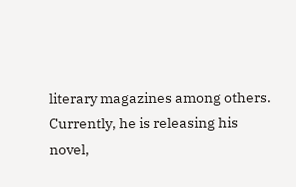literary magazines among others. Currently, he is releasing his novel,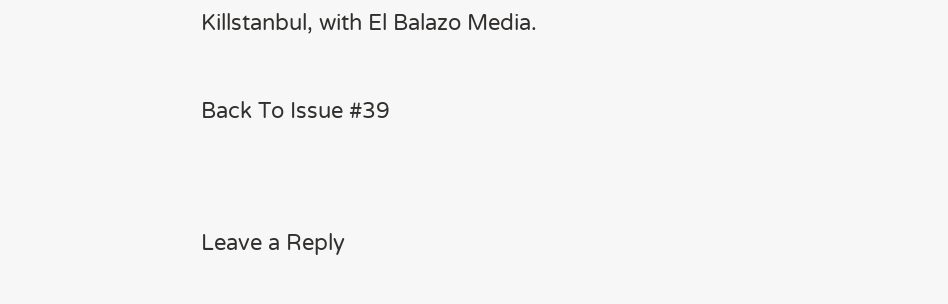Killstanbul, with El Balazo Media.

Back To Issue #39


Leave a Reply